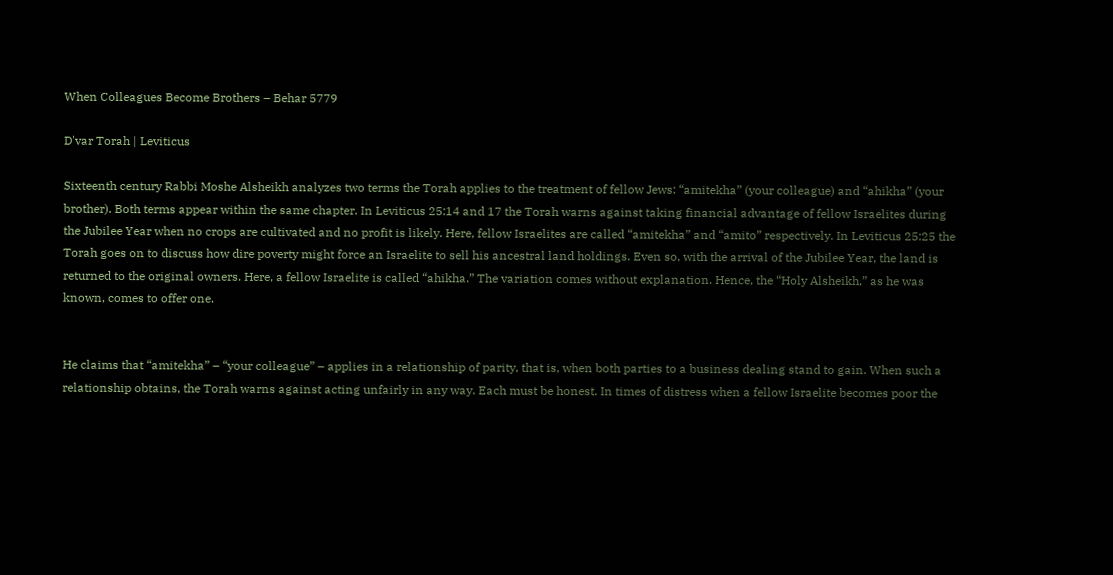When Colleagues Become Brothers – Behar 5779

D'var Torah | Leviticus

Sixteenth century Rabbi Moshe Alsheikh analyzes two terms the Torah applies to the treatment of fellow Jews: “amitekha” (your colleague) and “ahikha” (your brother). Both terms appear within the same chapter. In Leviticus 25:14 and 17 the Torah warns against taking financial advantage of fellow Israelites during the Jubilee Year when no crops are cultivated and no profit is likely. Here, fellow Israelites are called “amitekha” and “amito” respectively. In Leviticus 25:25 the Torah goes on to discuss how dire poverty might force an Israelite to sell his ancestral land holdings. Even so, with the arrival of the Jubilee Year, the land is returned to the original owners. Here, a fellow Israelite is called “ahikha.” The variation comes without explanation. Hence, the “Holy Alsheikh,” as he was known, comes to offer one.


He claims that “amitekha” – “your colleague” – applies in a relationship of parity, that is, when both parties to a business dealing stand to gain. When such a relationship obtains, the Torah warns against acting unfairly in any way. Each must be honest. In times of distress when a fellow Israelite becomes poor the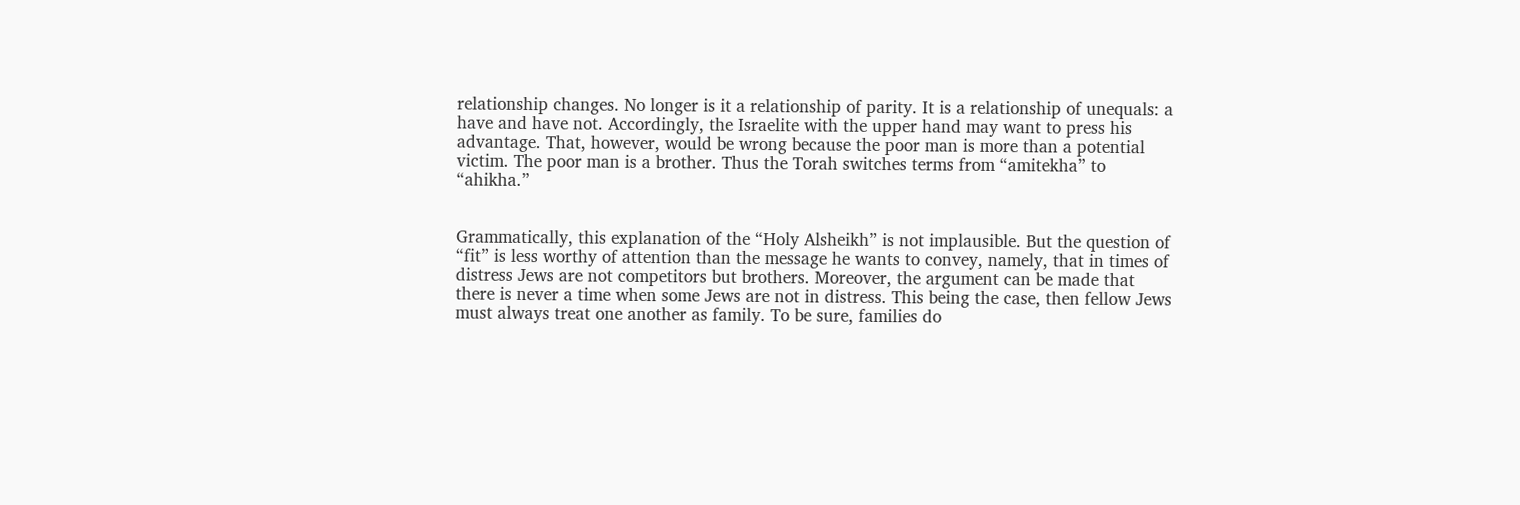relationship changes. No longer is it a relationship of parity. It is a relationship of unequals: a have and have not. Accordingly, the Israelite with the upper hand may want to press his advantage. That, however, would be wrong because the poor man is more than a potential victim. The poor man is a brother. Thus the Torah switches terms from “amitekha” to “ahikha.”


Grammatically, this explanation of the “Holy Alsheikh” is not implausible. But the question of “fit” is less worthy of attention than the message he wants to convey, namely, that in times of distress Jews are not competitors but brothers. Moreover, the argument can be made that there is never a time when some Jews are not in distress. This being the case, then fellow Jews must always treat one another as family. To be sure, families do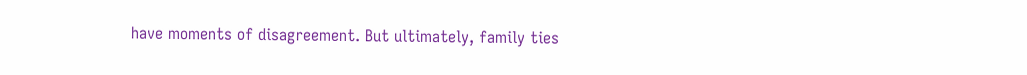have moments of disagreement. But ultimately, family ties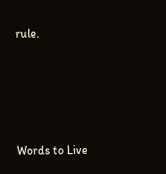rule.






Words to Live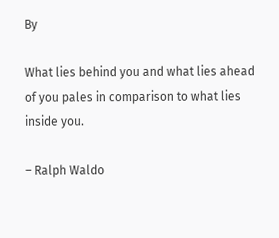By

What lies behind you and what lies ahead of you pales in comparison to what lies inside you.

– Ralph Waldo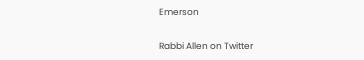Emerson

Rabbi Allen on Twitter